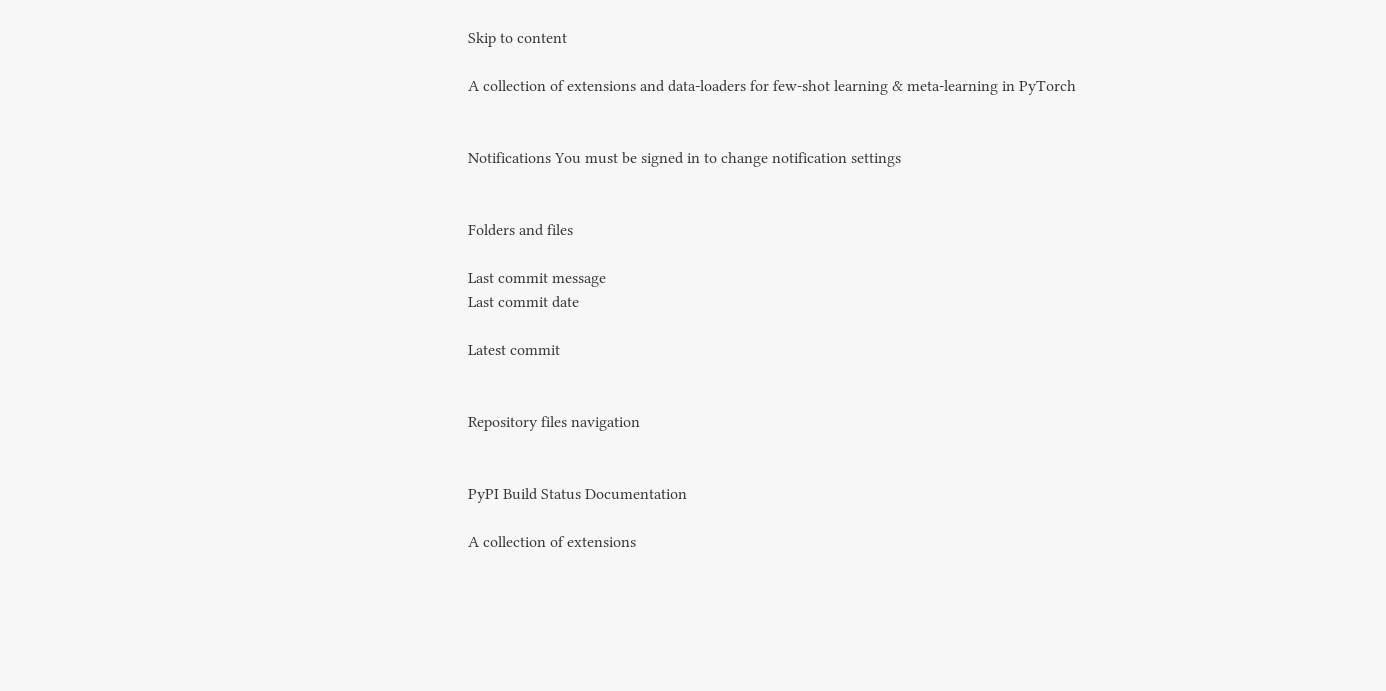Skip to content

A collection of extensions and data-loaders for few-shot learning & meta-learning in PyTorch


Notifications You must be signed in to change notification settings


Folders and files

Last commit message
Last commit date

Latest commit


Repository files navigation


PyPI Build Status Documentation

A collection of extensions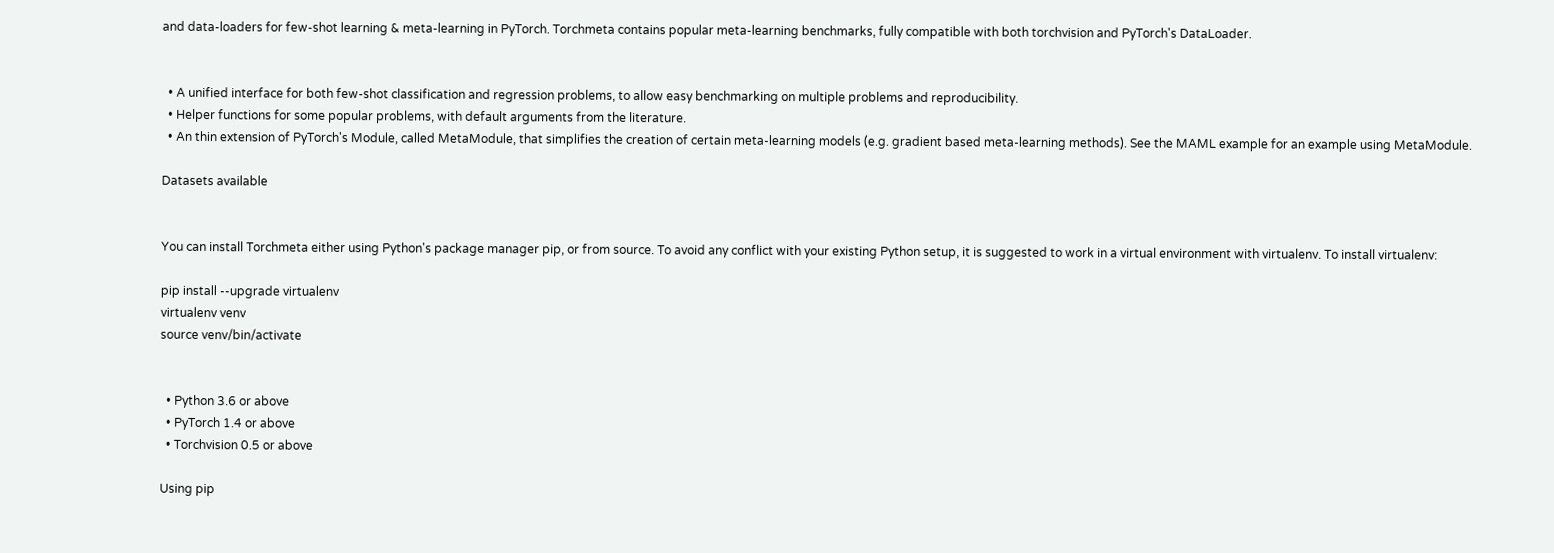and data-loaders for few-shot learning & meta-learning in PyTorch. Torchmeta contains popular meta-learning benchmarks, fully compatible with both torchvision and PyTorch's DataLoader.


  • A unified interface for both few-shot classification and regression problems, to allow easy benchmarking on multiple problems and reproducibility.
  • Helper functions for some popular problems, with default arguments from the literature.
  • An thin extension of PyTorch's Module, called MetaModule, that simplifies the creation of certain meta-learning models (e.g. gradient based meta-learning methods). See the MAML example for an example using MetaModule.

Datasets available


You can install Torchmeta either using Python's package manager pip, or from source. To avoid any conflict with your existing Python setup, it is suggested to work in a virtual environment with virtualenv. To install virtualenv:

pip install --upgrade virtualenv
virtualenv venv
source venv/bin/activate


  • Python 3.6 or above
  • PyTorch 1.4 or above
  • Torchvision 0.5 or above

Using pip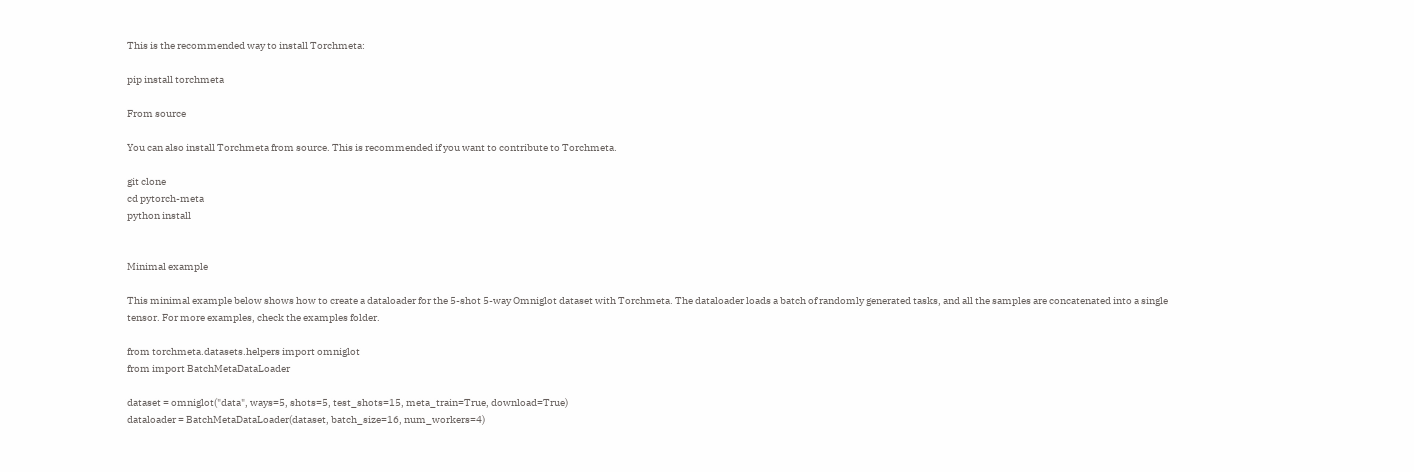This is the recommended way to install Torchmeta:

pip install torchmeta

From source

You can also install Torchmeta from source. This is recommended if you want to contribute to Torchmeta.

git clone
cd pytorch-meta
python install


Minimal example

This minimal example below shows how to create a dataloader for the 5-shot 5-way Omniglot dataset with Torchmeta. The dataloader loads a batch of randomly generated tasks, and all the samples are concatenated into a single tensor. For more examples, check the examples folder.

from torchmeta.datasets.helpers import omniglot
from import BatchMetaDataLoader

dataset = omniglot("data", ways=5, shots=5, test_shots=15, meta_train=True, download=True)
dataloader = BatchMetaDataLoader(dataset, batch_size=16, num_workers=4)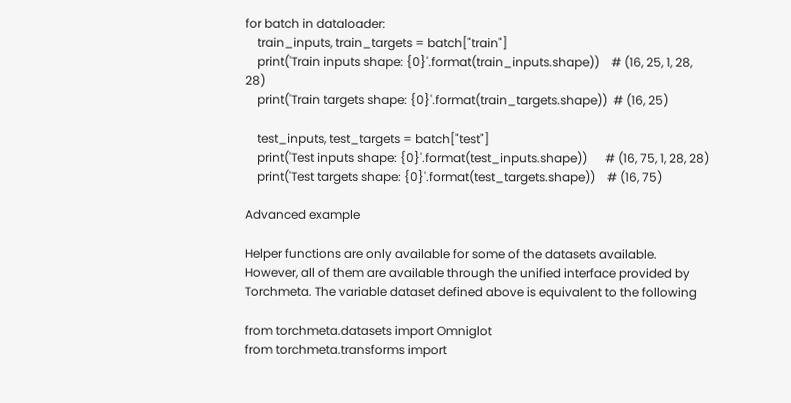for batch in dataloader:
    train_inputs, train_targets = batch["train"]
    print('Train inputs shape: {0}'.format(train_inputs.shape))    # (16, 25, 1, 28, 28)
    print('Train targets shape: {0}'.format(train_targets.shape))  # (16, 25)

    test_inputs, test_targets = batch["test"]
    print('Test inputs shape: {0}'.format(test_inputs.shape))      # (16, 75, 1, 28, 28)
    print('Test targets shape: {0}'.format(test_targets.shape))    # (16, 75)

Advanced example

Helper functions are only available for some of the datasets available. However, all of them are available through the unified interface provided by Torchmeta. The variable dataset defined above is equivalent to the following

from torchmeta.datasets import Omniglot
from torchmeta.transforms import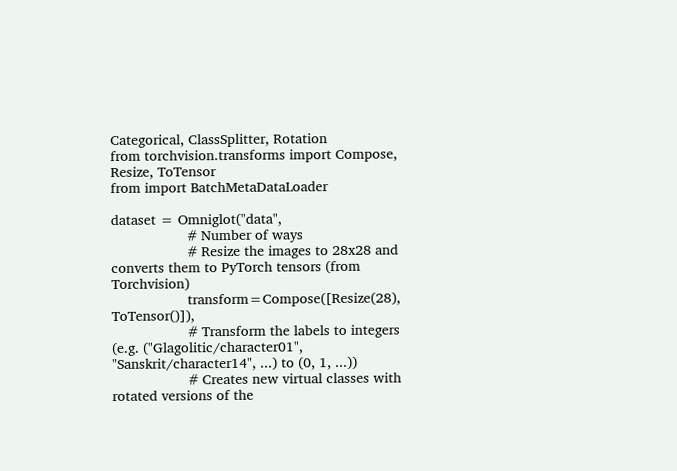Categorical, ClassSplitter, Rotation
from torchvision.transforms import Compose, Resize, ToTensor
from import BatchMetaDataLoader

dataset = Omniglot("data",
                   # Number of ways
                   # Resize the images to 28x28 and converts them to PyTorch tensors (from Torchvision)
                   transform=Compose([Resize(28), ToTensor()]),
                   # Transform the labels to integers (e.g. ("Glagolitic/character01", "Sanskrit/character14", ...) to (0, 1, ...))
                   # Creates new virtual classes with rotated versions of the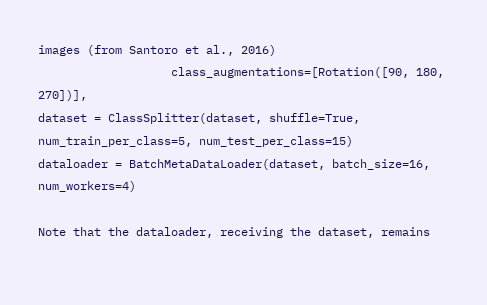images (from Santoro et al., 2016)
                   class_augmentations=[Rotation([90, 180, 270])],
dataset = ClassSplitter(dataset, shuffle=True, num_train_per_class=5, num_test_per_class=15)
dataloader = BatchMetaDataLoader(dataset, batch_size=16, num_workers=4)

Note that the dataloader, receiving the dataset, remains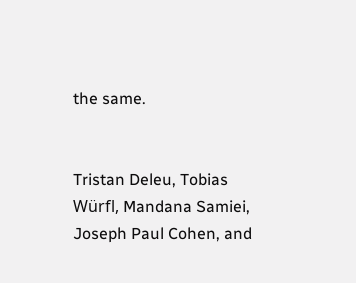the same.


Tristan Deleu, Tobias Würfl, Mandana Samiei, Joseph Paul Cohen, and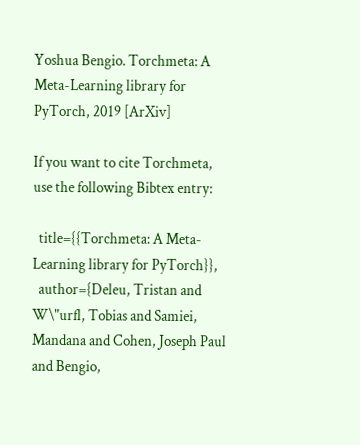Yoshua Bengio. Torchmeta: A Meta-Learning library for PyTorch, 2019 [ArXiv]

If you want to cite Torchmeta, use the following Bibtex entry:

  title={{Torchmeta: A Meta-Learning library for PyTorch}},
  author={Deleu, Tristan and W\"urfl, Tobias and Samiei, Mandana and Cohen, Joseph Paul and Bengio,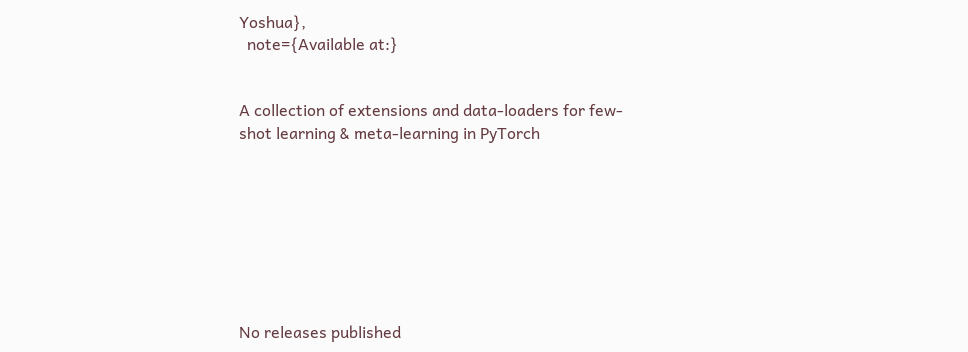Yoshua},
  note={Available at:}


A collection of extensions and data-loaders for few-shot learning & meta-learning in PyTorch








No releases published